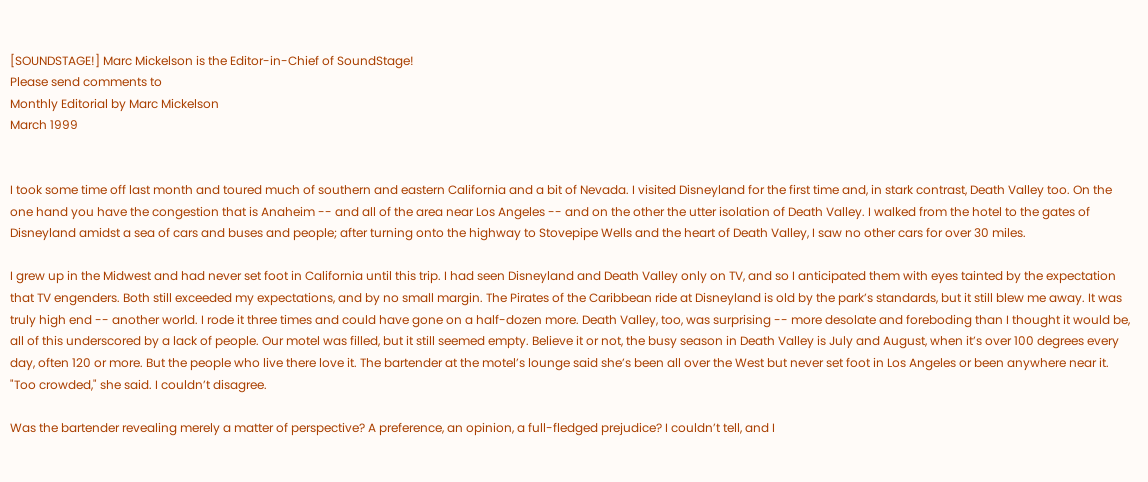[SOUNDSTAGE!] Marc Mickelson is the Editor-in-Chief of SoundStage!
Please send comments to
Monthly Editorial by Marc Mickelson
March 1999


I took some time off last month and toured much of southern and eastern California and a bit of Nevada. I visited Disneyland for the first time and, in stark contrast, Death Valley too. On the one hand you have the congestion that is Anaheim -- and all of the area near Los Angeles -- and on the other the utter isolation of Death Valley. I walked from the hotel to the gates of Disneyland amidst a sea of cars and buses and people; after turning onto the highway to Stovepipe Wells and the heart of Death Valley, I saw no other cars for over 30 miles.

I grew up in the Midwest and had never set foot in California until this trip. I had seen Disneyland and Death Valley only on TV, and so I anticipated them with eyes tainted by the expectation that TV engenders. Both still exceeded my expectations, and by no small margin. The Pirates of the Caribbean ride at Disneyland is old by the park’s standards, but it still blew me away. It was truly high end -- another world. I rode it three times and could have gone on a half-dozen more. Death Valley, too, was surprising -- more desolate and foreboding than I thought it would be, all of this underscored by a lack of people. Our motel was filled, but it still seemed empty. Believe it or not, the busy season in Death Valley is July and August, when it’s over 100 degrees every day, often 120 or more. But the people who live there love it. The bartender at the motel’s lounge said she’s been all over the West but never set foot in Los Angeles or been anywhere near it. "Too crowded," she said. I couldn’t disagree.

Was the bartender revealing merely a matter of perspective? A preference, an opinion, a full-fledged prejudice? I couldn’t tell, and I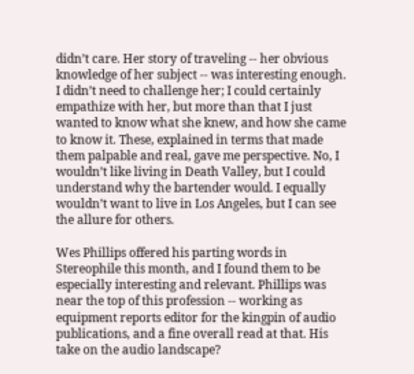didn’t care. Her story of traveling -- her obvious knowledge of her subject -- was interesting enough. I didn’t need to challenge her; I could certainly empathize with her, but more than that I just wanted to know what she knew, and how she came to know it. These, explained in terms that made them palpable and real, gave me perspective. No, I wouldn’t like living in Death Valley, but I could understand why the bartender would. I equally wouldn’t want to live in Los Angeles, but I can see the allure for others.

Wes Phillips offered his parting words in Stereophile this month, and I found them to be especially interesting and relevant. Phillips was near the top of this profession -- working as equipment reports editor for the kingpin of audio publications, and a fine overall read at that. His take on the audio landscape?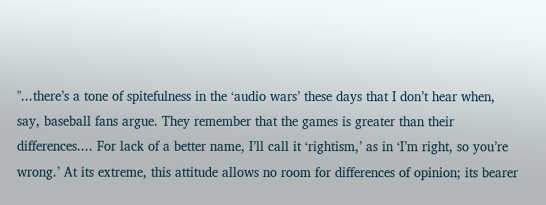"...there’s a tone of spitefulness in the ‘audio wars’ these days that I don’t hear when, say, baseball fans argue. They remember that the games is greater than their differences.... For lack of a better name, I’ll call it ‘rightism,’ as in ‘I’m right, so you’re wrong.’ At its extreme, this attitude allows no room for differences of opinion; its bearer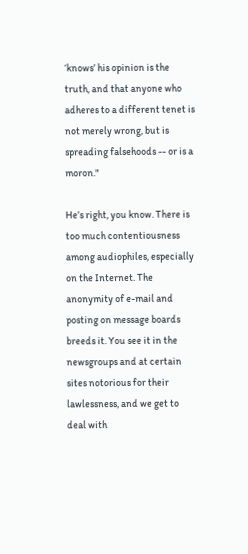‘knows’ his opinion is the truth, and that anyone who adheres to a different tenet is not merely wrong, but is spreading falsehoods -- or is a moron."

He’s right, you know. There is too much contentiousness among audiophiles, especially on the Internet. The anonymity of e-mail and posting on message boards breeds it. You see it in the newsgroups and at certain sites notorious for their lawlessness, and we get to deal with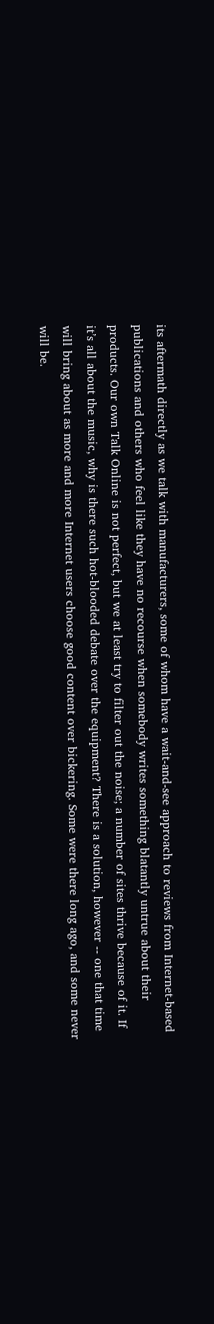its aftermath directly as we talk with manufacturers, some of whom have a wait-and-see approach to reviews from Internet-based publications and others who feel like they have no recourse when somebody writes something blatantly untrue about their products. Our own Talk Online is not perfect, but we at least try to filter out the noise; a number of sites thrive because of it. If it’s all about the music, why is there such hot-blooded debate over the equipment? There is a solution, however -- one that time will bring about as more and more Internet users choose good content over bickering. Some were there long ago, and some never will be.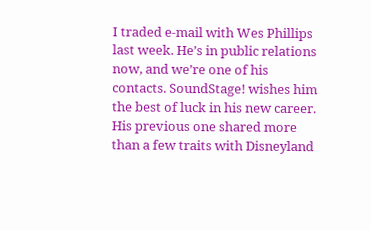I traded e-mail with Wes Phillips last week. He’s in public relations now, and we’re one of his contacts. SoundStage! wishes him the best of luck in his new career. His previous one shared more than a few traits with Disneyland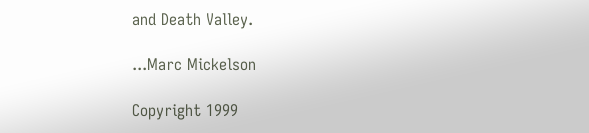and Death Valley.

...Marc Mickelson

Copyright 1999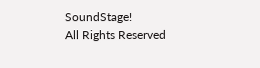SoundStage!
All Rights Reserved